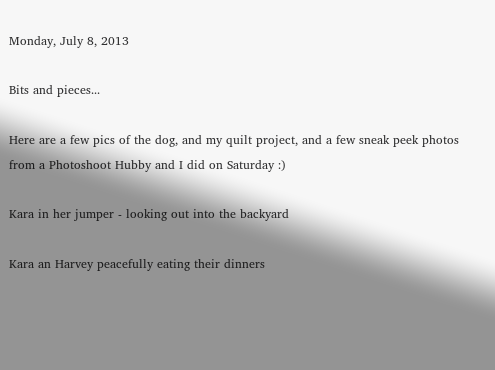Monday, July 8, 2013

Bits and pieces...

Here are a few pics of the dog, and my quilt project, and a few sneak peek photos from a Photoshoot Hubby and I did on Saturday :)

Kara in her jumper - looking out into the backyard

Kara an Harvey peacefully eating their dinners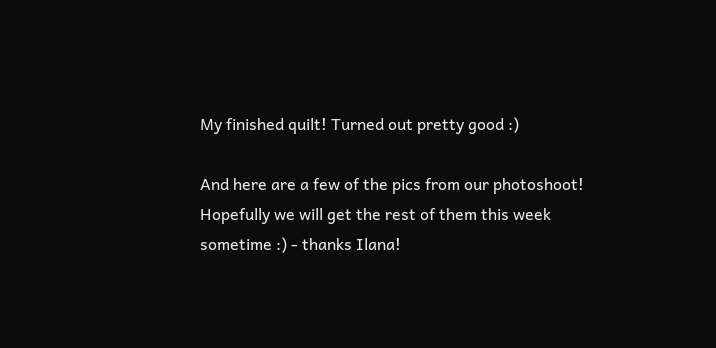My finished quilt! Turned out pretty good :)

And here are a few of the pics from our photoshoot! Hopefully we will get the rest of them this week sometime :) - thanks Ilana!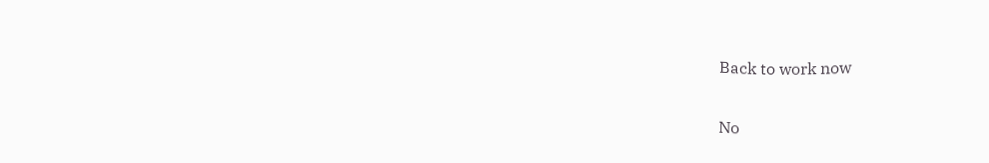Back to work now

No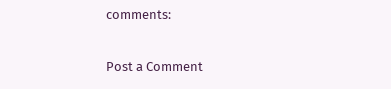comments:

Post a Comment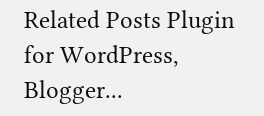Related Posts Plugin for WordPress, Blogger...